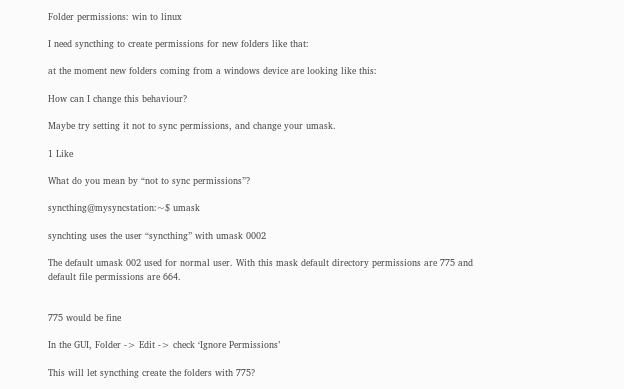Folder permissions: win to linux

I need syncthing to create permissions for new folders like that:

at the moment new folders coming from a windows device are looking like this:

How can I change this behaviour?

Maybe try setting it not to sync permissions, and change your umask.

1 Like

What do you mean by “not to sync permissions”?

syncthing@mysyncstation:~$ umask

synchting uses the user “syncthing” with umask 0002

The default umask 002 used for normal user. With this mask default directory permissions are 775 and default file permissions are 664.


775 would be fine

In the GUI, Folder -> Edit -> check ‘Ignore Permissions’

This will let syncthing create the folders with 775?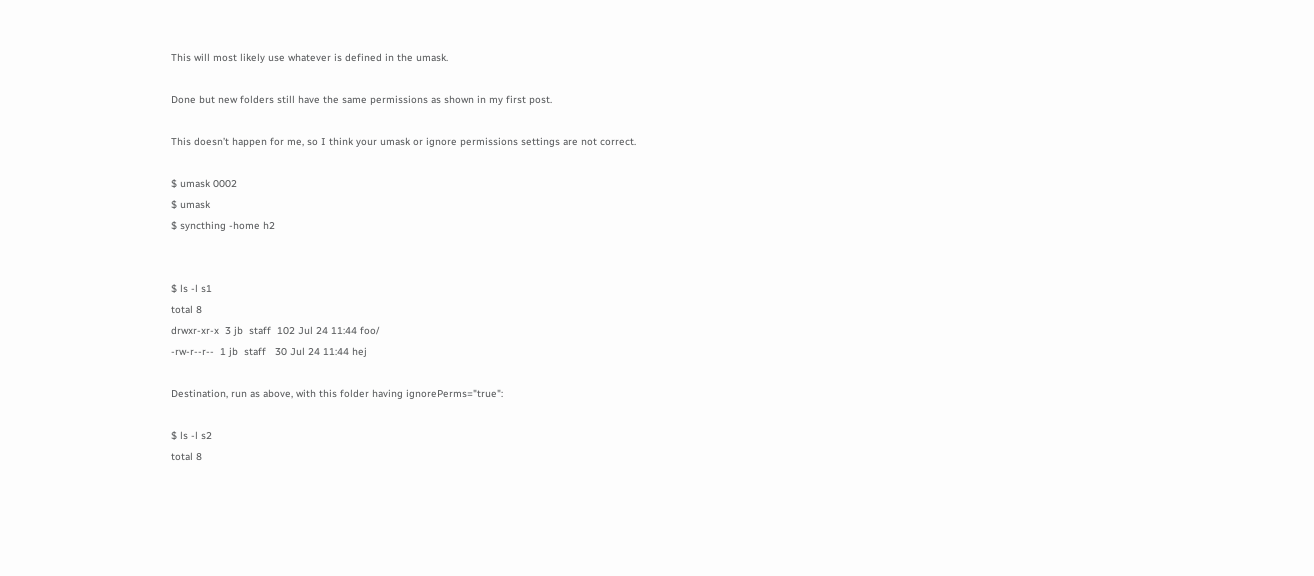This will most likely use whatever is defined in the umask.

Done but new folders still have the same permissions as shown in my first post.

This doesn’t happen for me, so I think your umask or ignore permissions settings are not correct.

$ umask 0002
$ umask
$ syncthing -home h2


$ ls -l s1
total 8
drwxr-xr-x  3 jb  staff  102 Jul 24 11:44 foo/
-rw-r--r--  1 jb  staff   30 Jul 24 11:44 hej

Destination, run as above, with this folder having ignorePerms="true":

$ ls -l s2
total 8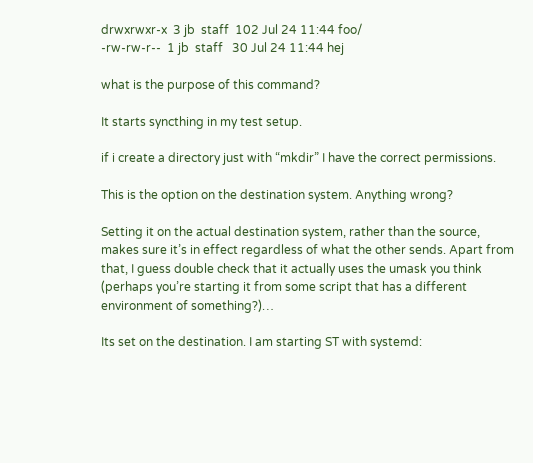drwxrwxr-x  3 jb  staff  102 Jul 24 11:44 foo/
-rw-rw-r--  1 jb  staff   30 Jul 24 11:44 hej

what is the purpose of this command?

It starts syncthing in my test setup.

if i create a directory just with “mkdir” I have the correct permissions.

This is the option on the destination system. Anything wrong?

Setting it on the actual destination system, rather than the source, makes sure it’s in effect regardless of what the other sends. Apart from that, I guess double check that it actually uses the umask you think (perhaps you’re starting it from some script that has a different environment of something?)…

Its set on the destination. I am starting ST with systemd: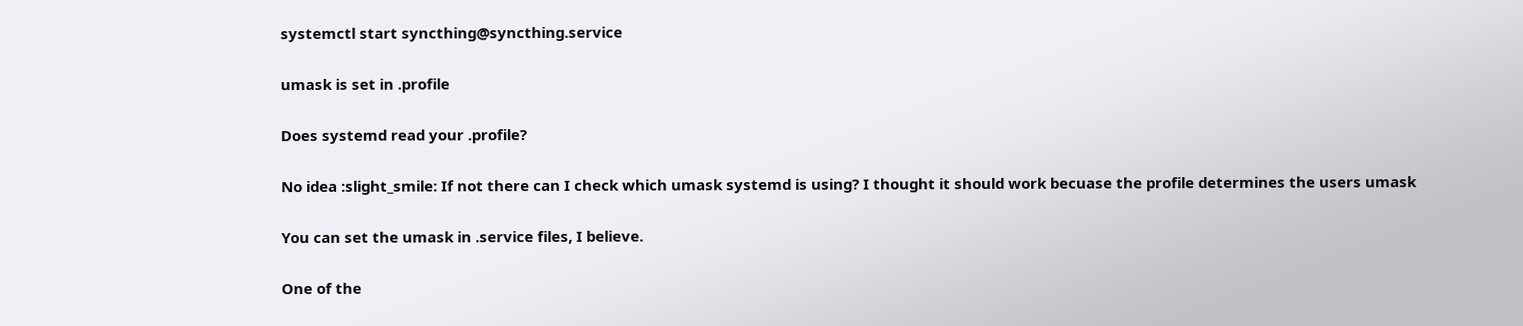systemctl start syncthing@syncthing.service

umask is set in .profile

Does systemd read your .profile?

No idea :slight_smile: If not there can I check which umask systemd is using? I thought it should work becuase the profile determines the users umask

You can set the umask in .service files, I believe.

One of the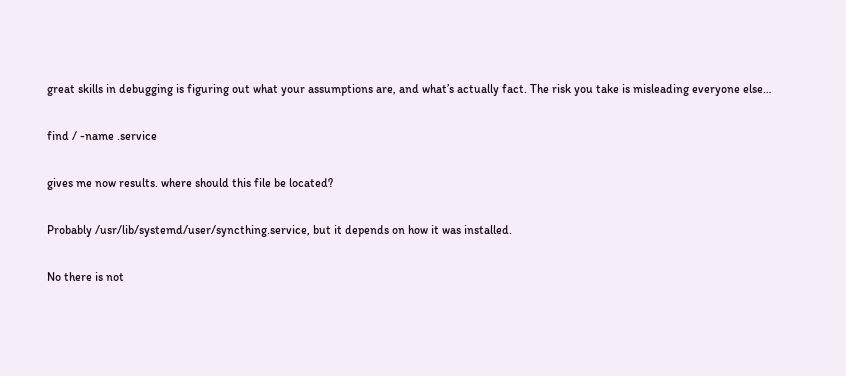great skills in debugging is figuring out what your assumptions are, and what’s actually fact. The risk you take is misleading everyone else…

find / -name .service

gives me now results. where should this file be located?

Probably /usr/lib/systemd/user/syncthing.service, but it depends on how it was installed.

No there is not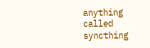anything called syncthing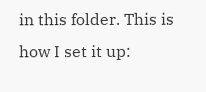in this folder. This is how I set it up: